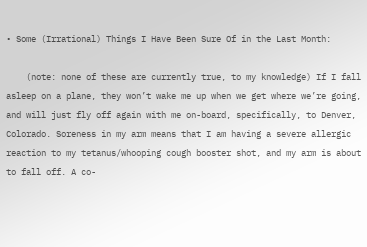• Some (Irrational) Things I Have Been Sure Of in the Last Month:

    (note: none of these are currently true, to my knowledge) If I fall asleep on a plane, they won’t wake me up when we get where we’re going, and will just fly off again with me on-board, specifically, to Denver, Colorado. Soreness in my arm means that I am having a severe allergic reaction to my tetanus/whooping cough booster shot, and my arm is about to fall off. A co-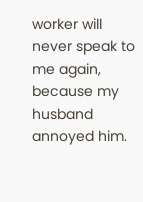worker will never speak to me again, because my husband annoyed him.